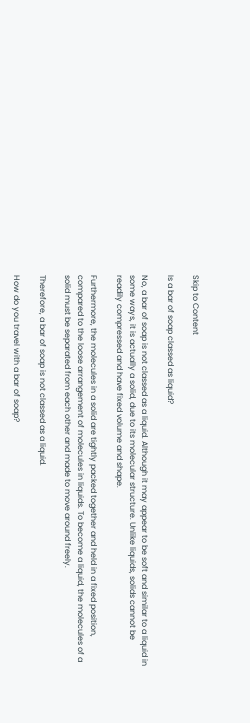Skip to Content

Is a bar of soap classed as liquid?

No, a bar of soap is not classed as a liquid. Although it may appear to be soft and similar to a liquid in some ways, it is actually a solid, due to its molecular structure. Unlike liquids, solids cannot be readily compressed and have fixed volume and shape.

Furthermore, the molecules in a solid are tightly packed together and held in a fixed position, compared to the loose arrangement of molecules in liquids. To become a liquid, the molecules of a solid must be separated from each other and made to move around freely.

Therefore, a bar of soap is not classed as a liquid.

How do you travel with a bar of soap?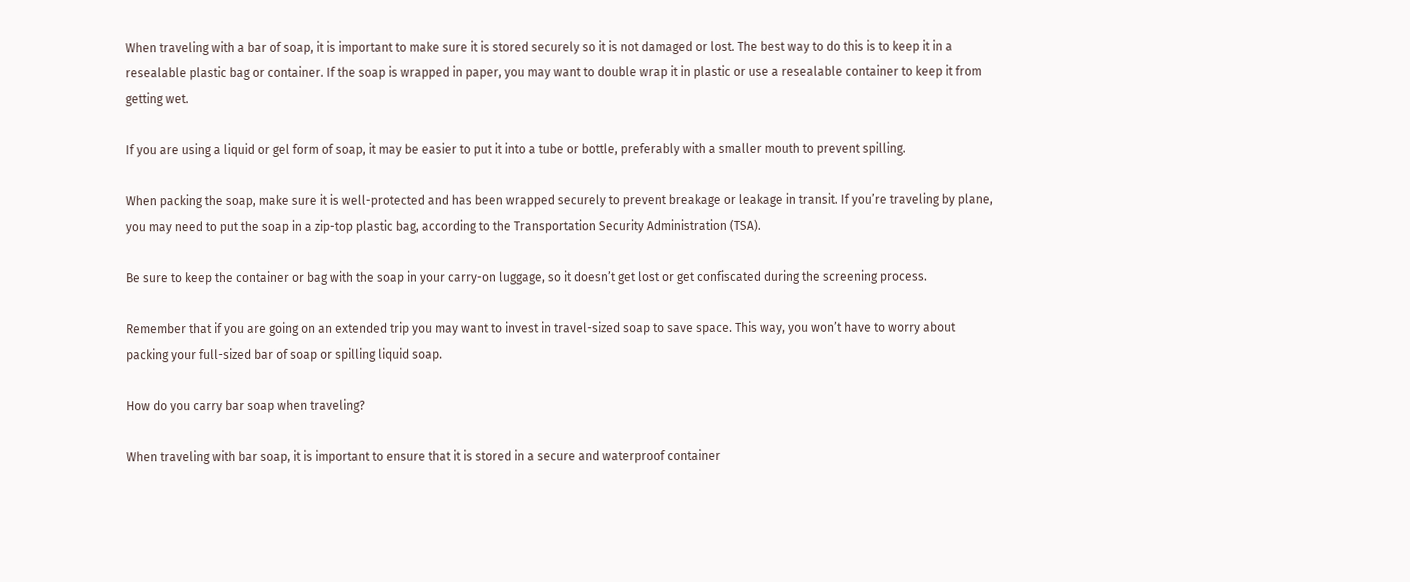When traveling with a bar of soap, it is important to make sure it is stored securely so it is not damaged or lost. The best way to do this is to keep it in a resealable plastic bag or container. If the soap is wrapped in paper, you may want to double wrap it in plastic or use a resealable container to keep it from getting wet.

If you are using a liquid or gel form of soap, it may be easier to put it into a tube or bottle, preferably with a smaller mouth to prevent spilling.

When packing the soap, make sure it is well-protected and has been wrapped securely to prevent breakage or leakage in transit. If you’re traveling by plane, you may need to put the soap in a zip-top plastic bag, according to the Transportation Security Administration (TSA).

Be sure to keep the container or bag with the soap in your carry-on luggage, so it doesn’t get lost or get confiscated during the screening process.

Remember that if you are going on an extended trip you may want to invest in travel-sized soap to save space. This way, you won’t have to worry about packing your full-sized bar of soap or spilling liquid soap.

How do you carry bar soap when traveling?

When traveling with bar soap, it is important to ensure that it is stored in a secure and waterproof container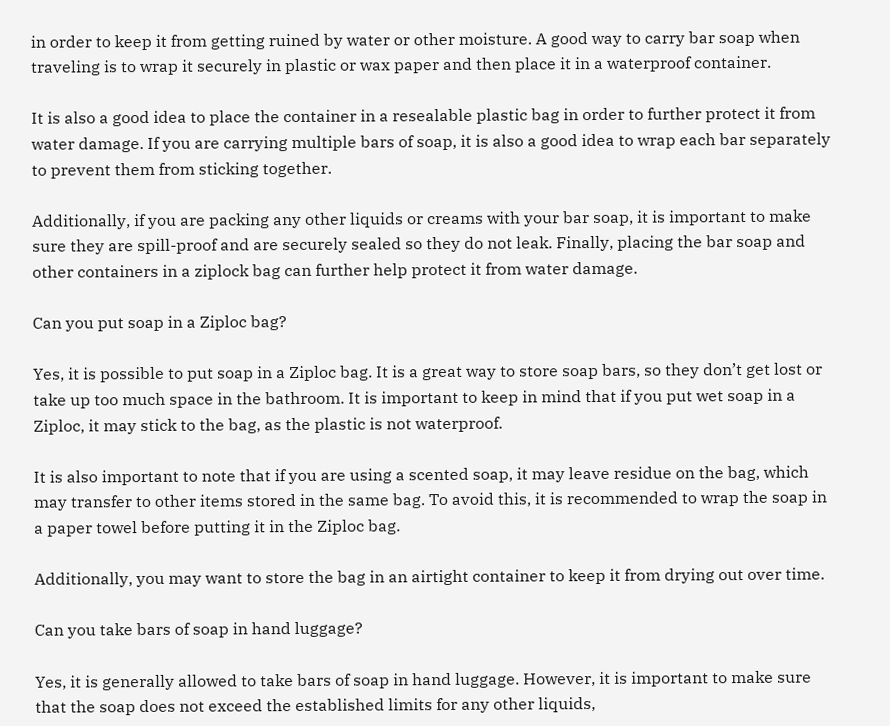in order to keep it from getting ruined by water or other moisture. A good way to carry bar soap when traveling is to wrap it securely in plastic or wax paper and then place it in a waterproof container.

It is also a good idea to place the container in a resealable plastic bag in order to further protect it from water damage. If you are carrying multiple bars of soap, it is also a good idea to wrap each bar separately to prevent them from sticking together.

Additionally, if you are packing any other liquids or creams with your bar soap, it is important to make sure they are spill-proof and are securely sealed so they do not leak. Finally, placing the bar soap and other containers in a ziplock bag can further help protect it from water damage.

Can you put soap in a Ziploc bag?

Yes, it is possible to put soap in a Ziploc bag. It is a great way to store soap bars, so they don’t get lost or take up too much space in the bathroom. It is important to keep in mind that if you put wet soap in a Ziploc, it may stick to the bag, as the plastic is not waterproof.

It is also important to note that if you are using a scented soap, it may leave residue on the bag, which may transfer to other items stored in the same bag. To avoid this, it is recommended to wrap the soap in a paper towel before putting it in the Ziploc bag.

Additionally, you may want to store the bag in an airtight container to keep it from drying out over time.

Can you take bars of soap in hand luggage?

Yes, it is generally allowed to take bars of soap in hand luggage. However, it is important to make sure that the soap does not exceed the established limits for any other liquids,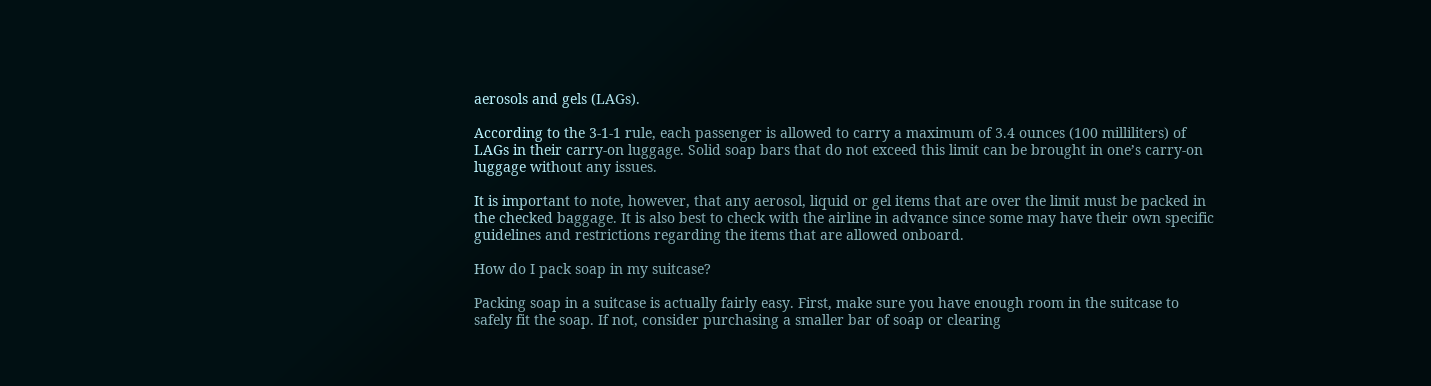aerosols and gels (LAGs).

According to the 3-1-1 rule, each passenger is allowed to carry a maximum of 3.4 ounces (100 milliliters) of LAGs in their carry-on luggage. Solid soap bars that do not exceed this limit can be brought in one’s carry-on luggage without any issues.

It is important to note, however, that any aerosol, liquid or gel items that are over the limit must be packed in the checked baggage. It is also best to check with the airline in advance since some may have their own specific guidelines and restrictions regarding the items that are allowed onboard.

How do I pack soap in my suitcase?

Packing soap in a suitcase is actually fairly easy. First, make sure you have enough room in the suitcase to safely fit the soap. If not, consider purchasing a smaller bar of soap or clearing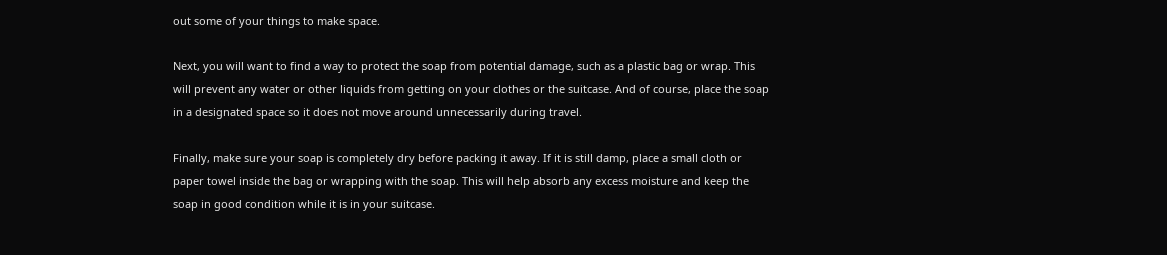out some of your things to make space.

Next, you will want to find a way to protect the soap from potential damage, such as a plastic bag or wrap. This will prevent any water or other liquids from getting on your clothes or the suitcase. And of course, place the soap in a designated space so it does not move around unnecessarily during travel.

Finally, make sure your soap is completely dry before packing it away. If it is still damp, place a small cloth or paper towel inside the bag or wrapping with the soap. This will help absorb any excess moisture and keep the soap in good condition while it is in your suitcase.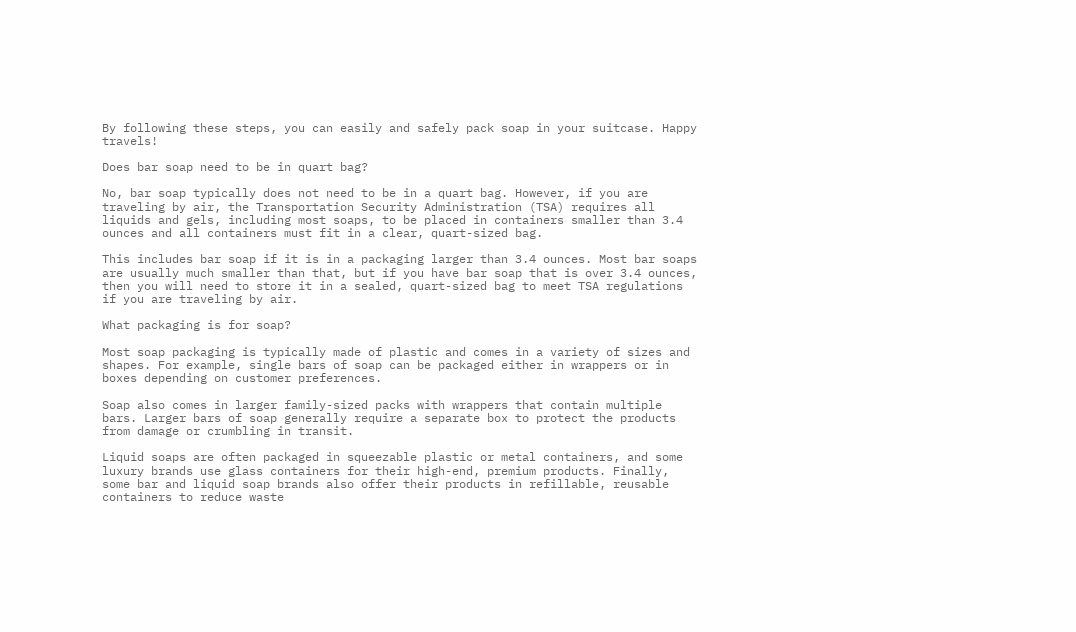By following these steps, you can easily and safely pack soap in your suitcase. Happy travels!

Does bar soap need to be in quart bag?

No, bar soap typically does not need to be in a quart bag. However, if you are traveling by air, the Transportation Security Administration (TSA) requires all liquids and gels, including most soaps, to be placed in containers smaller than 3.4 ounces and all containers must fit in a clear, quart-sized bag.

This includes bar soap if it is in a packaging larger than 3.4 ounces. Most bar soaps are usually much smaller than that, but if you have bar soap that is over 3.4 ounces, then you will need to store it in a sealed, quart-sized bag to meet TSA regulations if you are traveling by air.

What packaging is for soap?

Most soap packaging is typically made of plastic and comes in a variety of sizes and shapes. For example, single bars of soap can be packaged either in wrappers or in boxes depending on customer preferences.

Soap also comes in larger family-sized packs with wrappers that contain multiple bars. Larger bars of soap generally require a separate box to protect the products from damage or crumbling in transit.

Liquid soaps are often packaged in squeezable plastic or metal containers, and some luxury brands use glass containers for their high-end, premium products. Finally, some bar and liquid soap brands also offer their products in refillable, reusable containers to reduce waste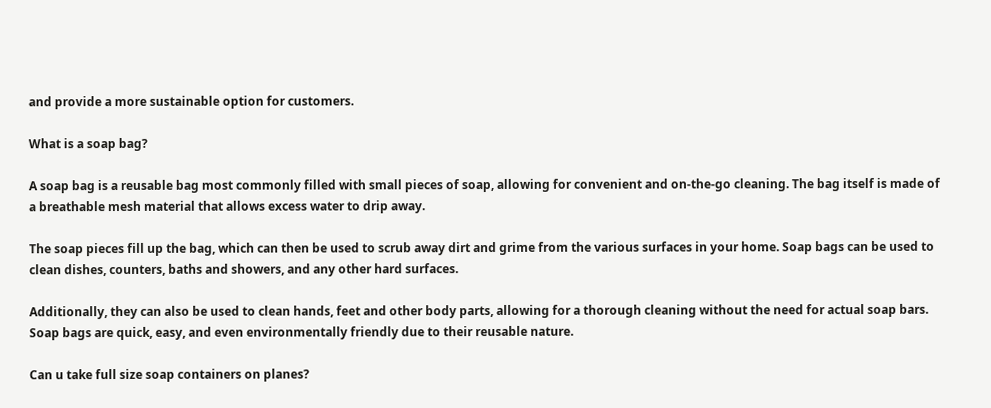and provide a more sustainable option for customers.

What is a soap bag?

A soap bag is a reusable bag most commonly filled with small pieces of soap, allowing for convenient and on-the-go cleaning. The bag itself is made of a breathable mesh material that allows excess water to drip away.

The soap pieces fill up the bag, which can then be used to scrub away dirt and grime from the various surfaces in your home. Soap bags can be used to clean dishes, counters, baths and showers, and any other hard surfaces.

Additionally, they can also be used to clean hands, feet and other body parts, allowing for a thorough cleaning without the need for actual soap bars. Soap bags are quick, easy, and even environmentally friendly due to their reusable nature.

Can u take full size soap containers on planes?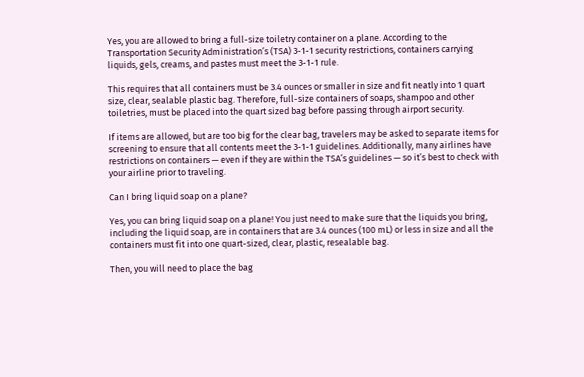Yes, you are allowed to bring a full-size toiletry container on a plane. According to the Transportation Security Administration’s (TSA) 3-1-1 security restrictions, containers carrying liquids, gels, creams, and pastes must meet the 3-1-1 rule.

This requires that all containers must be 3.4 ounces or smaller in size and fit neatly into 1 quart size, clear, sealable plastic bag. Therefore, full-size containers of soaps, shampoo and other toiletries, must be placed into the quart sized bag before passing through airport security.

If items are allowed, but are too big for the clear bag, travelers may be asked to separate items for screening to ensure that all contents meet the 3-1-1 guidelines. Additionally, many airlines have restrictions on containers — even if they are within the TSA’s guidelines — so it’s best to check with your airline prior to traveling.

Can I bring liquid soap on a plane?

Yes, you can bring liquid soap on a plane! You just need to make sure that the liquids you bring, including the liquid soap, are in containers that are 3.4 ounces (100 mL) or less in size and all the containers must fit into one quart-sized, clear, plastic, resealable bag.

Then, you will need to place the bag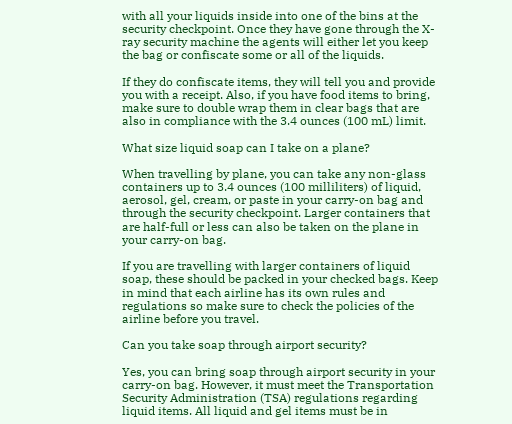with all your liquids inside into one of the bins at the security checkpoint. Once they have gone through the X-ray security machine the agents will either let you keep the bag or confiscate some or all of the liquids.

If they do confiscate items, they will tell you and provide you with a receipt. Also, if you have food items to bring, make sure to double wrap them in clear bags that are also in compliance with the 3.4 ounces (100 mL) limit.

What size liquid soap can I take on a plane?

When travelling by plane, you can take any non-glass containers up to 3.4 ounces (100 milliliters) of liquid, aerosol, gel, cream, or paste in your carry-on bag and through the security checkpoint. Larger containers that are half-full or less can also be taken on the plane in your carry-on bag.

If you are travelling with larger containers of liquid soap, these should be packed in your checked bags. Keep in mind that each airline has its own rules and regulations so make sure to check the policies of the airline before you travel.

Can you take soap through airport security?

Yes, you can bring soap through airport security in your carry-on bag. However, it must meet the Transportation Security Administration (TSA) regulations regarding liquid items. All liquid and gel items must be in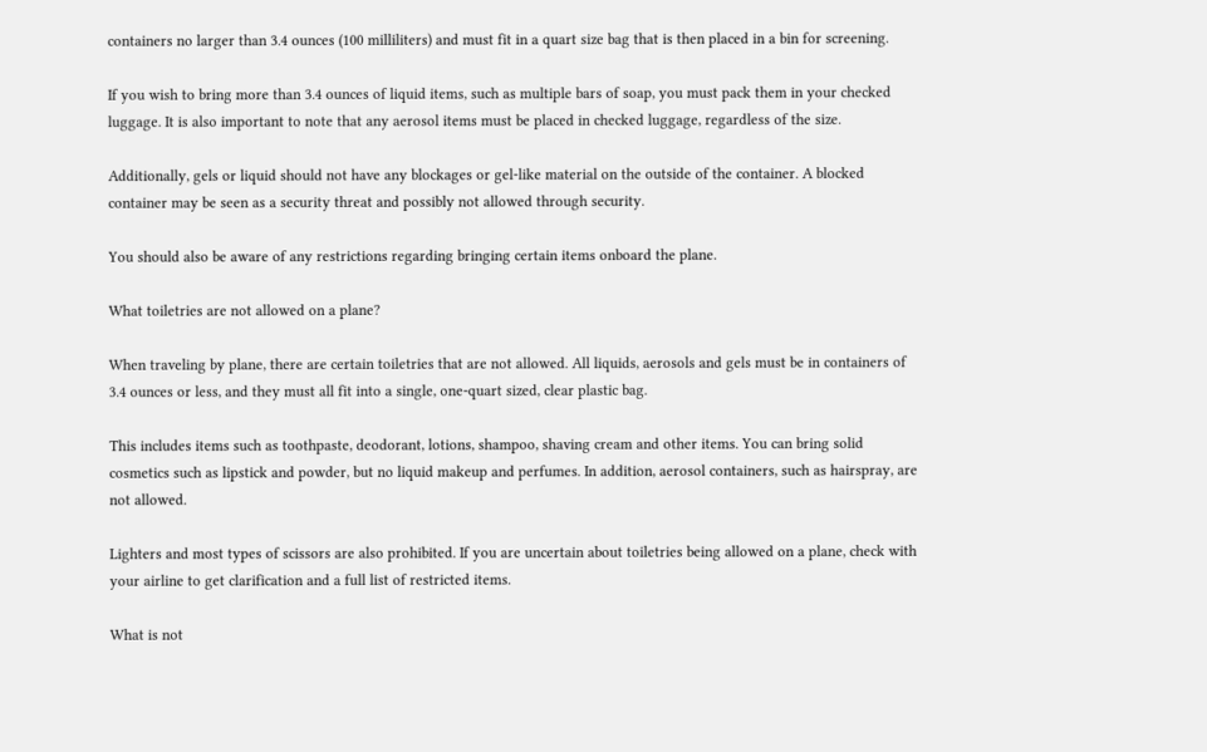containers no larger than 3.4 ounces (100 milliliters) and must fit in a quart size bag that is then placed in a bin for screening.

If you wish to bring more than 3.4 ounces of liquid items, such as multiple bars of soap, you must pack them in your checked luggage. It is also important to note that any aerosol items must be placed in checked luggage, regardless of the size.

Additionally, gels or liquid should not have any blockages or gel-like material on the outside of the container. A blocked container may be seen as a security threat and possibly not allowed through security.

You should also be aware of any restrictions regarding bringing certain items onboard the plane.

What toiletries are not allowed on a plane?

When traveling by plane, there are certain toiletries that are not allowed. All liquids, aerosols and gels must be in containers of 3.4 ounces or less, and they must all fit into a single, one-quart sized, clear plastic bag.

This includes items such as toothpaste, deodorant, lotions, shampoo, shaving cream and other items. You can bring solid cosmetics such as lipstick and powder, but no liquid makeup and perfumes. In addition, aerosol containers, such as hairspray, are not allowed.

Lighters and most types of scissors are also prohibited. If you are uncertain about toiletries being allowed on a plane, check with your airline to get clarification and a full list of restricted items.

What is not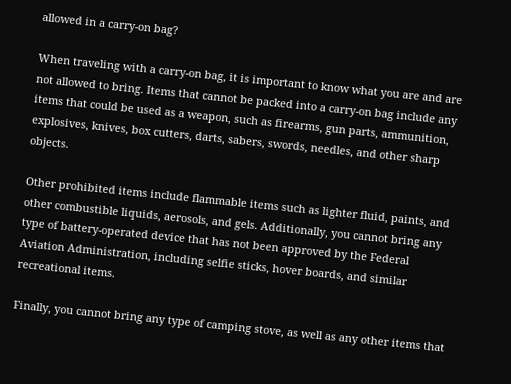allowed in a carry-on bag?

When traveling with a carry-on bag, it is important to know what you are and are not allowed to bring. Items that cannot be packed into a carry-on bag include any items that could be used as a weapon, such as firearms, gun parts, ammunition, explosives, knives, box cutters, darts, sabers, swords, needles, and other sharp objects.

Other prohibited items include flammable items such as lighter fluid, paints, and other combustible liquids, aerosols, and gels. Additionally, you cannot bring any type of battery-operated device that has not been approved by the Federal Aviation Administration, including selfie sticks, hover boards, and similar recreational items.

Finally, you cannot bring any type of camping stove, as well as any other items that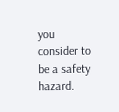you consider to be a safety hazard.